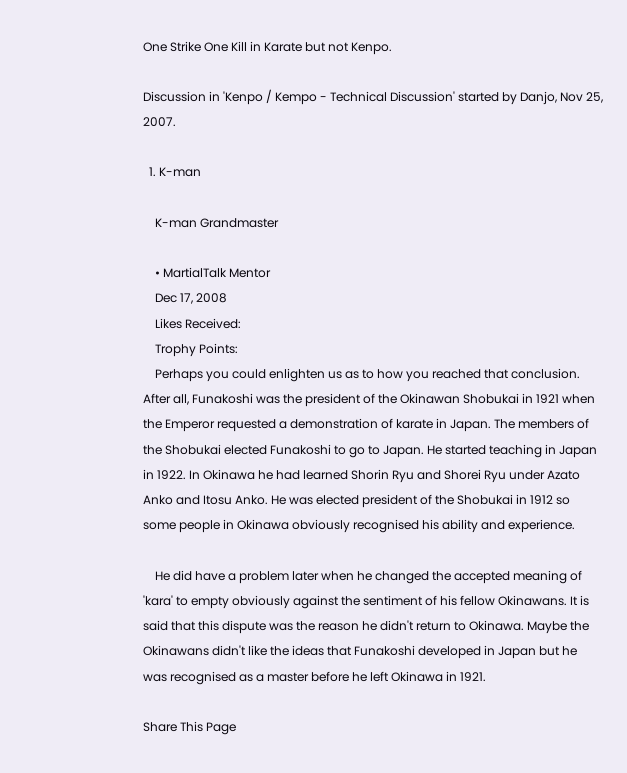One Strike One Kill in Karate but not Kenpo.

Discussion in 'Kenpo / Kempo - Technical Discussion' started by Danjo, Nov 25, 2007.

  1. K-man

    K-man Grandmaster

    • MartialTalk Mentor
    Dec 17, 2008
    Likes Received:
    Trophy Points:
    Perhaps you could enlighten us as to how you reached that conclusion. After all, Funakoshi was the president of the Okinawan Shobukai in 1921 when the Emperor requested a demonstration of karate in Japan. The members of the Shobukai elected Funakoshi to go to Japan. He started teaching in Japan in 1922. In Okinawa he had learned Shorin Ryu and Shorei Ryu under Azato Anko and Itosu Anko. He was elected president of the Shobukai in 1912 so some people in Okinawa obviously recognised his ability and experience.

    He did have a problem later when he changed the accepted meaning of 'kara' to empty obviously against the sentiment of his fellow Okinawans. It is said that this dispute was the reason he didn't return to Okinawa. Maybe the Okinawans didn't like the ideas that Funakoshi developed in Japan but he was recognised as a master before he left Okinawa in 1921.

Share This Page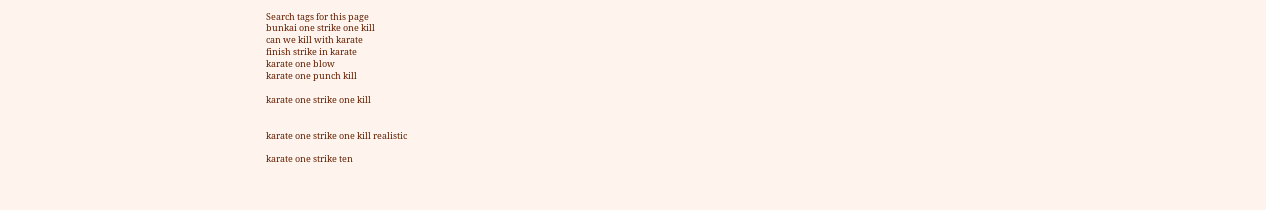Search tags for this page
bunkai one strike one kill
can we kill with karate
finish strike in karate
karate one blow
karate one punch kill

karate one strike one kill


karate one strike one kill realistic

karate one strike ten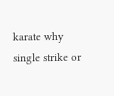karate why single strike or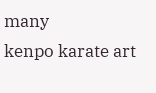many
kenpo karate art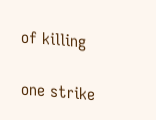of killing

one strike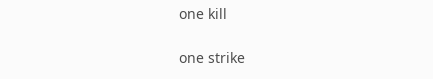one kill

one strike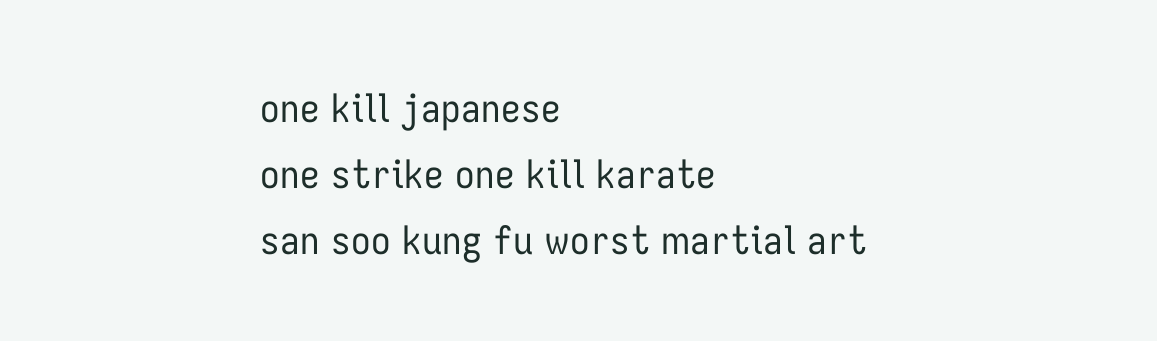one kill japanese
one strike one kill karate
san soo kung fu worst martial art